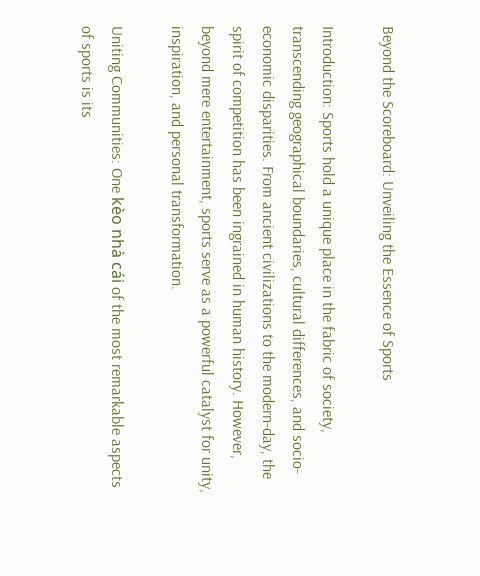Beyond the Scoreboard: Unveiling the Essence of Sports

Introduction: Sports hold a unique place in the fabric of society, transcending geographical boundaries, cultural differences, and socio-economic disparities. From ancient civilizations to the modern-day, the spirit of competition has been ingrained in human history. However, beyond mere entertainment, sports serve as a powerful catalyst for unity, inspiration, and personal transformation.

Uniting Communities: One kèo nhà cái of the most remarkable aspects of sports is its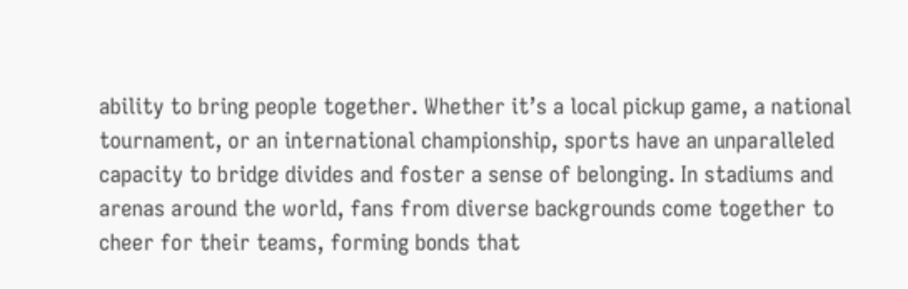ability to bring people together. Whether it’s a local pickup game, a national tournament, or an international championship, sports have an unparalleled capacity to bridge divides and foster a sense of belonging. In stadiums and arenas around the world, fans from diverse backgrounds come together to cheer for their teams, forming bonds that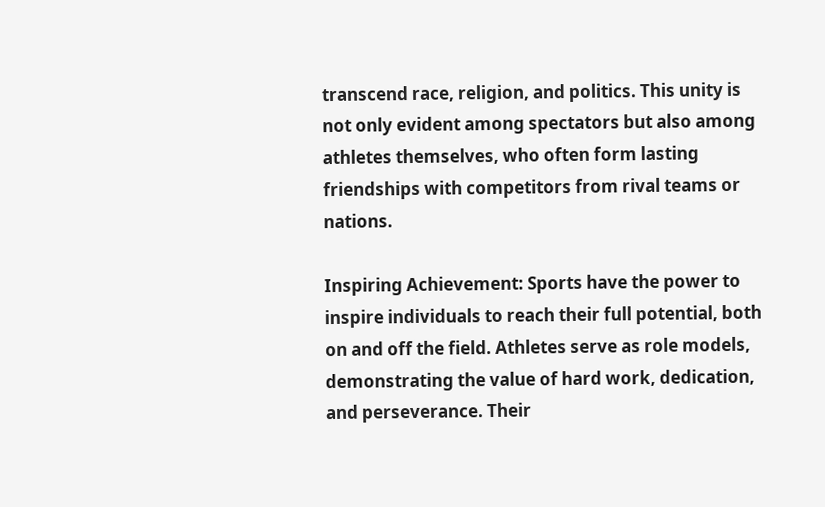transcend race, religion, and politics. This unity is not only evident among spectators but also among athletes themselves, who often form lasting friendships with competitors from rival teams or nations.

Inspiring Achievement: Sports have the power to inspire individuals to reach their full potential, both on and off the field. Athletes serve as role models, demonstrating the value of hard work, dedication, and perseverance. Their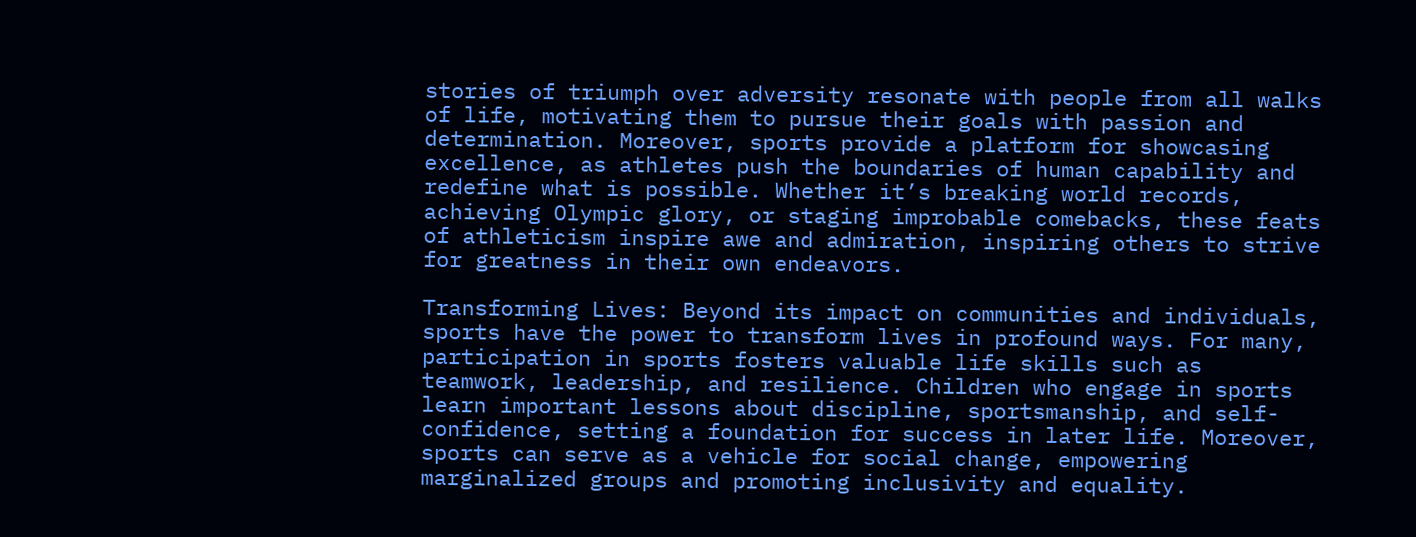stories of triumph over adversity resonate with people from all walks of life, motivating them to pursue their goals with passion and determination. Moreover, sports provide a platform for showcasing excellence, as athletes push the boundaries of human capability and redefine what is possible. Whether it’s breaking world records, achieving Olympic glory, or staging improbable comebacks, these feats of athleticism inspire awe and admiration, inspiring others to strive for greatness in their own endeavors.

Transforming Lives: Beyond its impact on communities and individuals, sports have the power to transform lives in profound ways. For many, participation in sports fosters valuable life skills such as teamwork, leadership, and resilience. Children who engage in sports learn important lessons about discipline, sportsmanship, and self-confidence, setting a foundation for success in later life. Moreover, sports can serve as a vehicle for social change, empowering marginalized groups and promoting inclusivity and equality.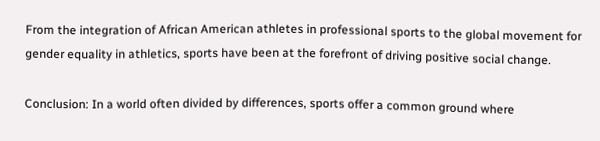From the integration of African American athletes in professional sports to the global movement for gender equality in athletics, sports have been at the forefront of driving positive social change.

Conclusion: In a world often divided by differences, sports offer a common ground where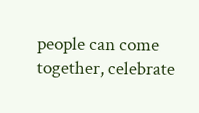people can come together, celebrate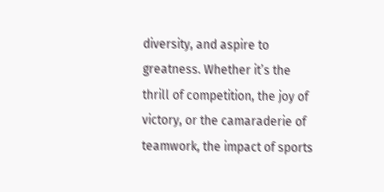diversity, and aspire to greatness. Whether it’s the thrill of competition, the joy of victory, or the camaraderie of teamwork, the impact of sports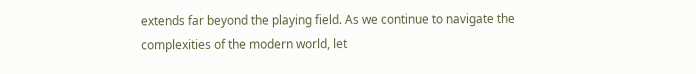extends far beyond the playing field. As we continue to navigate the complexities of the modern world, let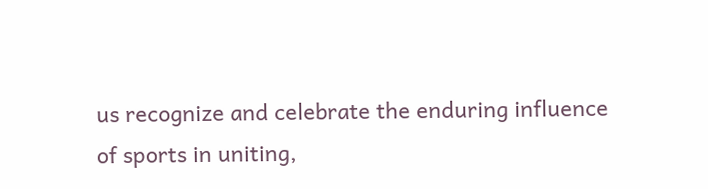us recognize and celebrate the enduring influence of sports in uniting,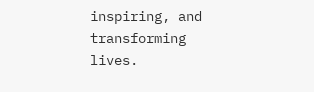inspiring, and transforming lives.